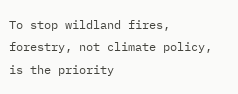To stop wildland fires, forestry, not climate policy, is the priority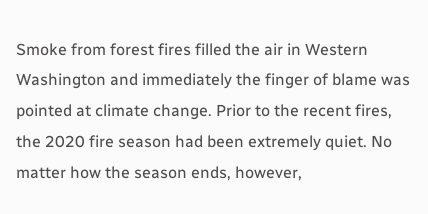Smoke from forest fires filled the air in Western Washington and immediately the finger of blame was pointed at climate change. Prior to the recent fires, the 2020 fire season had been extremely quiet. No matter how the season ends, however,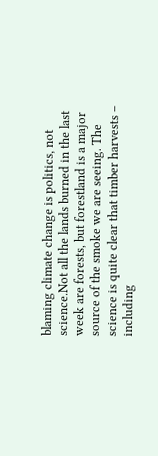blaming climate change is politics, not science.Not all the lands burned in the last week are forests, but forestland is a major source of the smoke we are seeing. The science is quite clear that timber harvests – including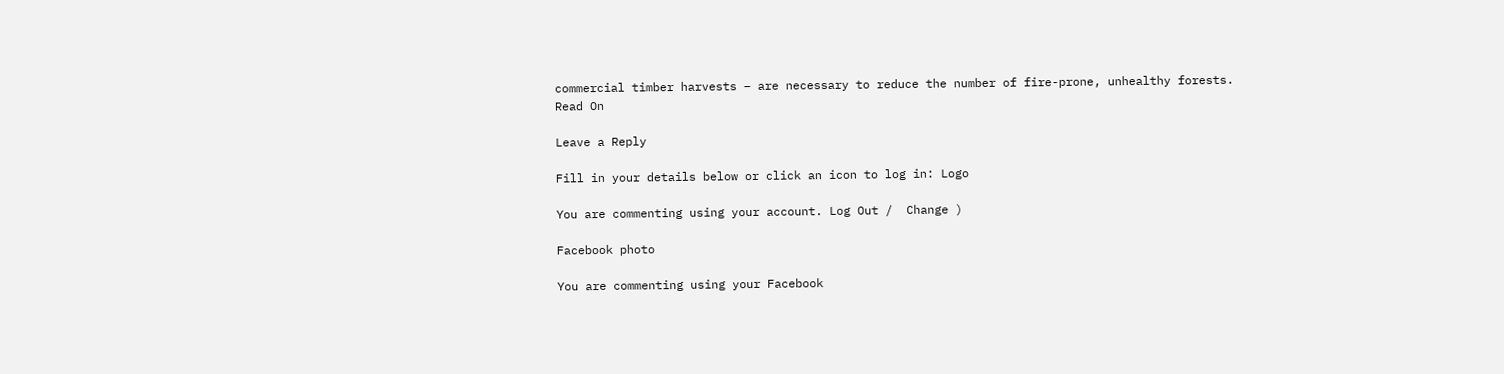commercial timber harvests – are necessary to reduce the number of fire-prone, unhealthy forests.
Read On

Leave a Reply

Fill in your details below or click an icon to log in: Logo

You are commenting using your account. Log Out /  Change )

Facebook photo

You are commenting using your Facebook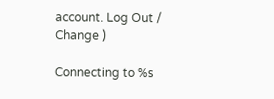account. Log Out /  Change )

Connecting to %s